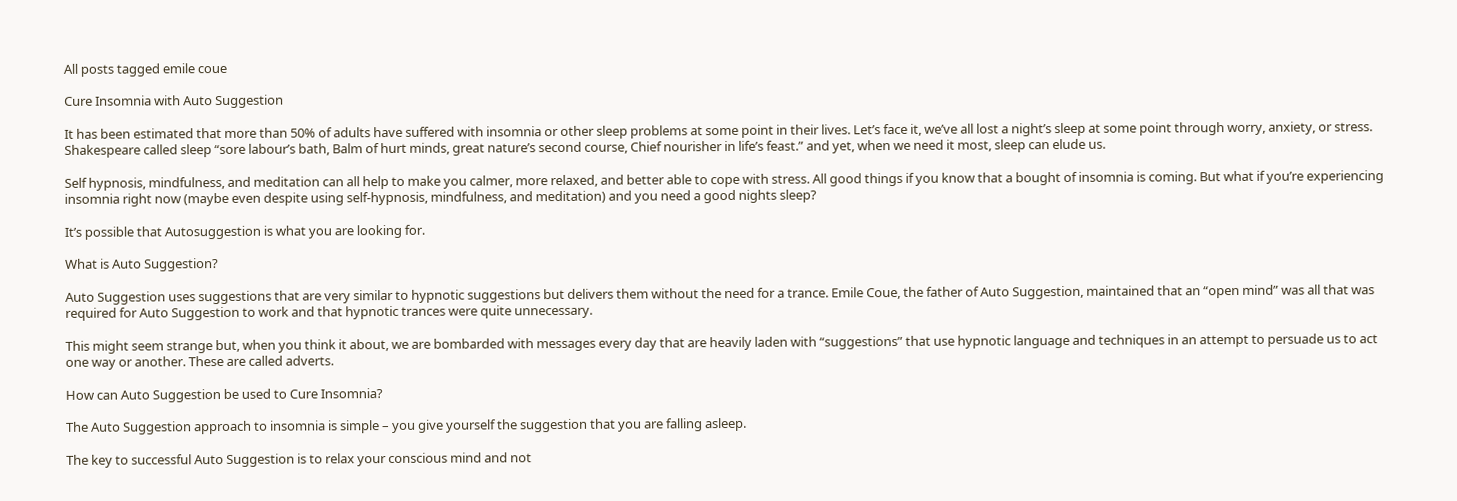All posts tagged emile coue

Cure Insomnia with Auto Suggestion

It has been estimated that more than 50% of adults have suffered with insomnia or other sleep problems at some point in their lives. Let’s face it, we’ve all lost a night’s sleep at some point through worry, anxiety, or stress. Shakespeare called sleep “sore labour’s bath, Balm of hurt minds, great nature’s second course, Chief nourisher in life’s feast.” and yet, when we need it most, sleep can elude us.

Self hypnosis, mindfulness, and meditation can all help to make you calmer, more relaxed, and better able to cope with stress. All good things if you know that a bought of insomnia is coming. But what if you’re experiencing insomnia right now (maybe even despite using self-hypnosis, mindfulness, and meditation) and you need a good nights sleep?

It’s possible that Autosuggestion is what you are looking for.

What is Auto Suggestion?

Auto Suggestion uses suggestions that are very similar to hypnotic suggestions but delivers them without the need for a trance. Emile Coue, the father of Auto Suggestion, maintained that an “open mind” was all that was required for Auto Suggestion to work and that hypnotic trances were quite unnecessary.

This might seem strange but, when you think it about, we are bombarded with messages every day that are heavily laden with “suggestions” that use hypnotic language and techniques in an attempt to persuade us to act one way or another. These are called adverts.

How can Auto Suggestion be used to Cure Insomnia?

The Auto Suggestion approach to insomnia is simple – you give yourself the suggestion that you are falling asleep.

The key to successful Auto Suggestion is to relax your conscious mind and not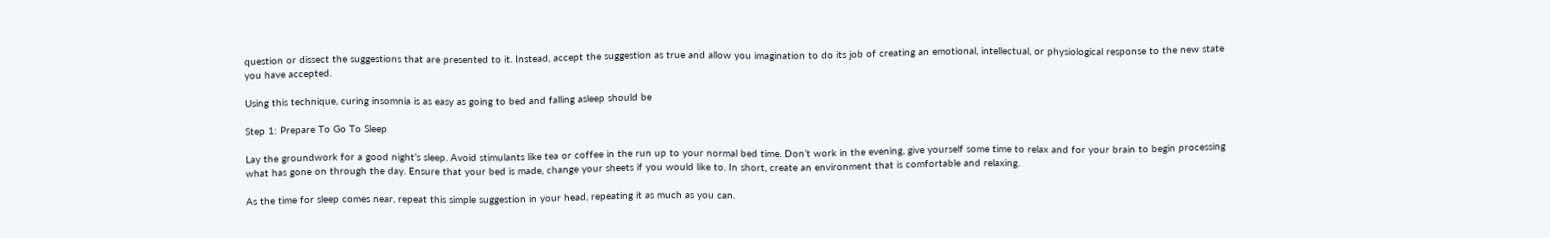question or dissect the suggestions that are presented to it. Instead, accept the suggestion as true and allow you imagination to do its job of creating an emotional, intellectual, or physiological response to the new state you have accepted.

Using this technique, curing insomnia is as easy as going to bed and falling asleep should be

Step 1: Prepare To Go To Sleep

Lay the groundwork for a good night’s sleep. Avoid stimulants like tea or coffee in the run up to your normal bed time. Don’t work in the evening, give yourself some time to relax and for your brain to begin processing what has gone on through the day. Ensure that your bed is made, change your sheets if you would like to. In short, create an environment that is comfortable and relaxing.

As the time for sleep comes near, repeat this simple suggestion in your head, repeating it as much as you can.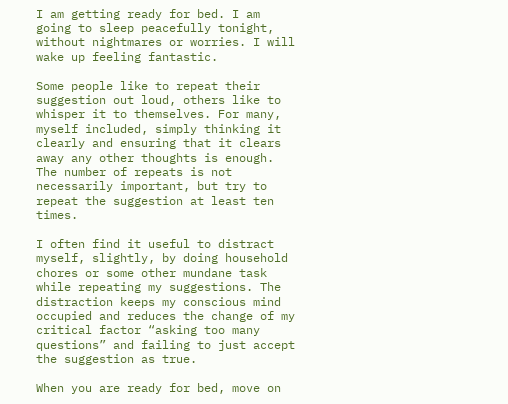I am getting ready for bed. I am going to sleep peacefully tonight, without nightmares or worries. I will wake up feeling fantastic.

Some people like to repeat their suggestion out loud, others like to whisper it to themselves. For many, myself included, simply thinking it clearly and ensuring that it clears away any other thoughts is enough. The number of repeats is not necessarily important, but try to repeat the suggestion at least ten times.

I often find it useful to distract myself, slightly, by doing household chores or some other mundane task while repeating my suggestions. The distraction keeps my conscious mind occupied and reduces the change of my critical factor “asking too many questions” and failing to just accept the suggestion as true.

When you are ready for bed, move on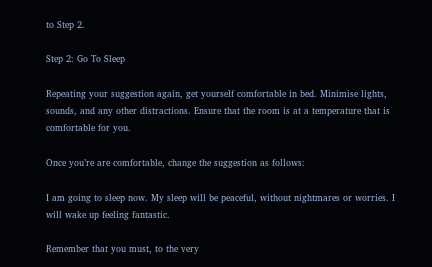to Step 2.

Step 2: Go To Sleep

Repeating your suggestion again, get yourself comfortable in bed. Minimise lights, sounds, and any other distractions. Ensure that the room is at a temperature that is comfortable for you.

Once you’re are comfortable, change the suggestion as follows:

I am going to sleep now. My sleep will be peaceful, without nightmares or worries. I will wake up feeling fantastic.

Remember that you must, to the very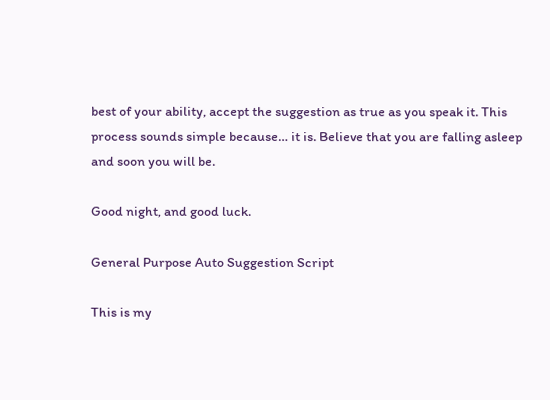best of your ability, accept the suggestion as true as you speak it. This process sounds simple because… it is. Believe that you are falling asleep and soon you will be.

Good night, and good luck.

General Purpose Auto Suggestion Script

This is my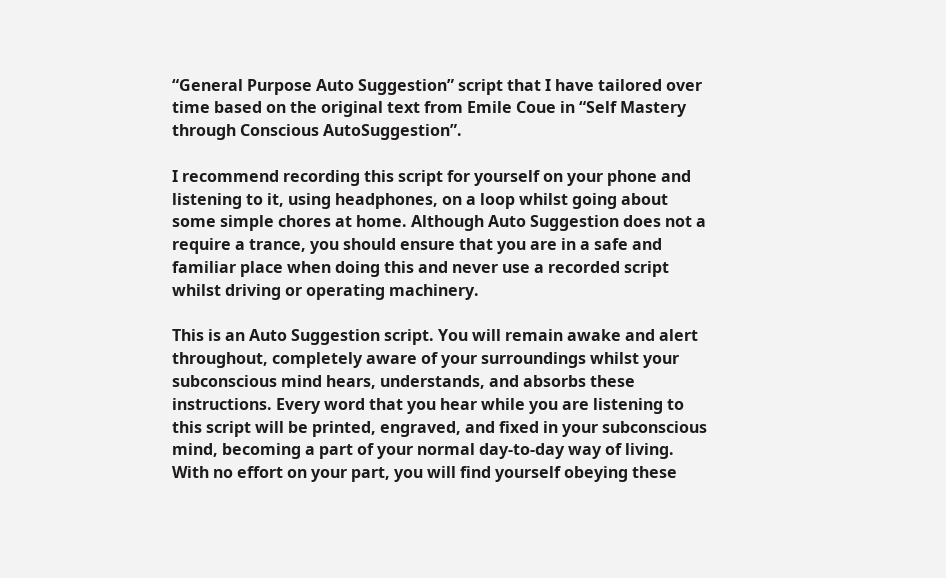“General Purpose Auto Suggestion” script that I have tailored over time based on the original text from Emile Coue in “Self Mastery through Conscious AutoSuggestion”.

I recommend recording this script for yourself on your phone and listening to it, using headphones, on a loop whilst going about some simple chores at home. Although Auto Suggestion does not a require a trance, you should ensure that you are in a safe and familiar place when doing this and never use a recorded script whilst driving or operating machinery.

This is an Auto Suggestion script. You will remain awake and alert throughout, completely aware of your surroundings whilst your subconscious mind hears, understands, and absorbs these instructions. Every word that you hear while you are listening to this script will be printed, engraved, and fixed in your subconscious mind, becoming a part of your normal day-to-day way of living. With no effort on your part, you will find yourself obeying these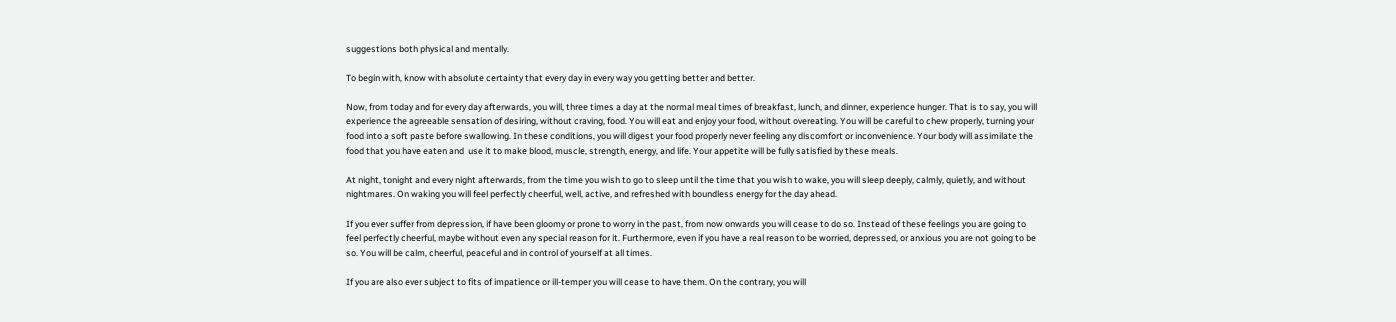suggestions both physical and mentally.

To begin with, know with absolute certainty that every day in every way you getting better and better.

Now, from today and for every day afterwards, you will, three times a day at the normal meal times of breakfast, lunch, and dinner, experience hunger. That is to say, you will experience the agreeable sensation of desiring, without craving, food. You will eat and enjoy your food, without overeating. You will be careful to chew properly, turning your food into a soft paste before swallowing. In these conditions, you will digest your food properly never feeling any discomfort or inconvenience. Your body will assimilate the food that you have eaten and  use it to make blood, muscle, strength, energy, and life. Your appetite will be fully satisfied by these meals.

At night, tonight and every night afterwards, from the time you wish to go to sleep until the time that you wish to wake, you will sleep deeply, calmly, quietly, and without nightmares. On waking you will feel perfectly cheerful, well, active, and refreshed with boundless energy for the day ahead.

If you ever suffer from depression, if have been gloomy or prone to worry in the past, from now onwards you will cease to do so. Instead of these feelings you are going to feel perfectly cheerful, maybe without even any special reason for it. Furthermore, even if you have a real reason to be worried, depressed, or anxious you are not going to be so. You will be calm, cheerful, peaceful and in control of yourself at all times.

If you are also ever subject to fits of impatience or ill-temper you will cease to have them. On the contrary, you will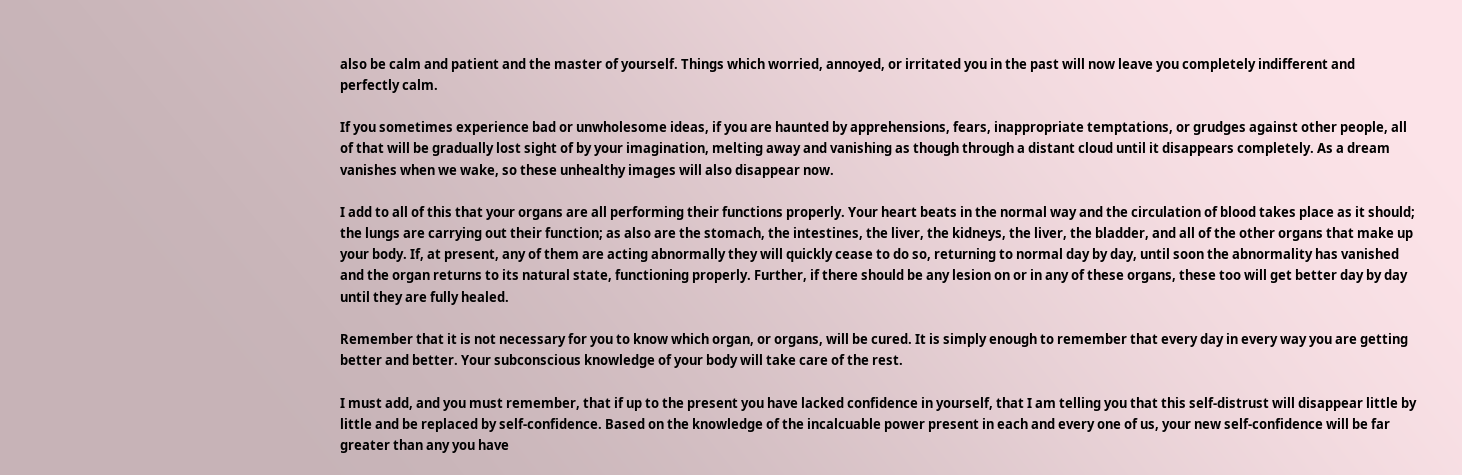also be calm and patient and the master of yourself. Things which worried, annoyed, or irritated you in the past will now leave you completely indifferent and perfectly calm.

If you sometimes experience bad or unwholesome ideas, if you are haunted by apprehensions, fears, inappropriate temptations, or grudges against other people, all of that will be gradually lost sight of by your imagination, melting away and vanishing as though through a distant cloud until it disappears completely. As a dream vanishes when we wake, so these unhealthy images will also disappear now.

I add to all of this that your organs are all performing their functions properly. Your heart beats in the normal way and the circulation of blood takes place as it should; the lungs are carrying out their function; as also are the stomach, the intestines, the liver, the kidneys, the liver, the bladder, and all of the other organs that make up your body. If, at present, any of them are acting abnormally they will quickly cease to do so, returning to normal day by day, until soon the abnormality has vanished and the organ returns to its natural state, functioning properly. Further, if there should be any lesion on or in any of these organs, these too will get better day by day until they are fully healed.

Remember that it is not necessary for you to know which organ, or organs, will be cured. It is simply enough to remember that every day in every way you are getting better and better. Your subconscious knowledge of your body will take care of the rest.

I must add, and you must remember, that if up to the present you have lacked confidence in yourself, that I am telling you that this self-distrust will disappear little by little and be replaced by self-confidence. Based on the knowledge of the incalcuable power present in each and every one of us, your new self-confidence will be far greater than any you have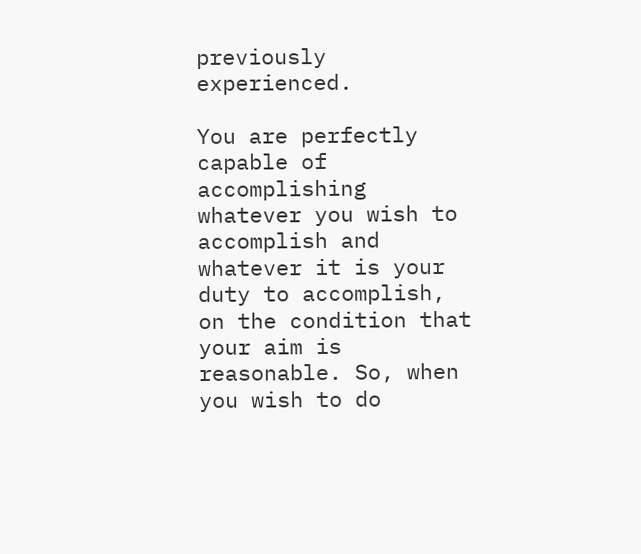previously experienced.

You are perfectly capable of accomplishing whatever you wish to accomplish and whatever it is your duty to accomplish, on the condition that your aim is reasonable. So, when you wish to do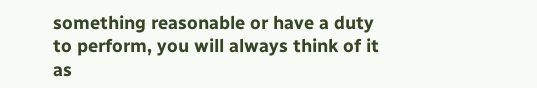something reasonable or have a duty to perform, you will always think of it as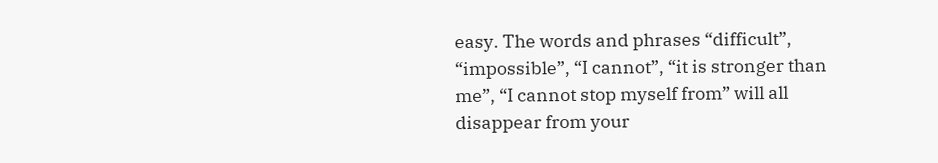easy. The words and phrases “difficult”, “impossible”, “I cannot”, “it is stronger than me”, “I cannot stop myself from” will all disappear from your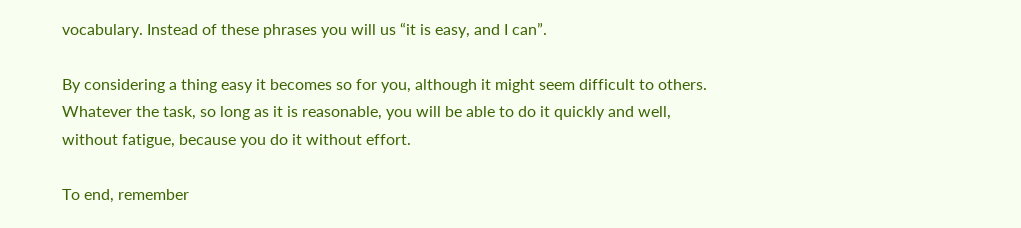vocabulary. Instead of these phrases you will us “it is easy, and I can”.

By considering a thing easy it becomes so for you, although it might seem difficult to others. Whatever the task, so long as it is reasonable, you will be able to do it quickly and well, without fatigue, because you do it without effort.

To end, remember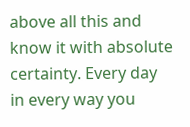above all this and know it with absolute certainty. Every day in every way you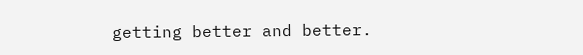getting better and better.